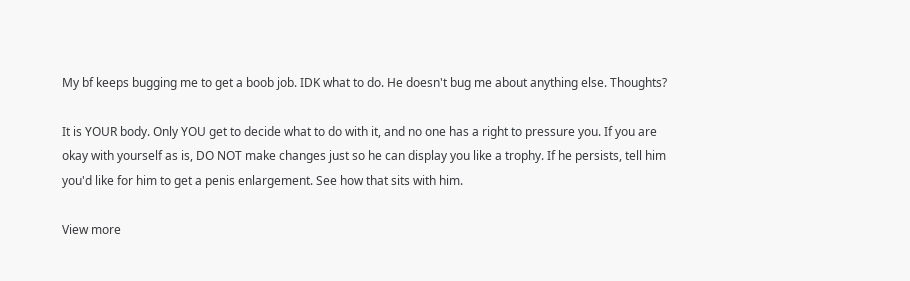My bf keeps bugging me to get a boob job. IDK what to do. He doesn't bug me about anything else. Thoughts?

It is YOUR body. Only YOU get to decide what to do with it, and no one has a right to pressure you. If you are okay with yourself as is, DO NOT make changes just so he can display you like a trophy. If he persists, tell him you'd like for him to get a penis enlargement. See how that sits with him.

View more